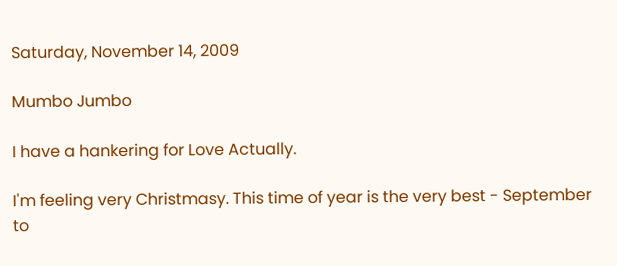Saturday, November 14, 2009

Mumbo Jumbo

I have a hankering for Love Actually.

I'm feeling very Christmasy. This time of year is the very best - September to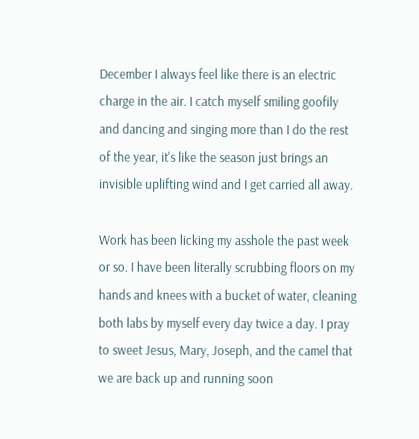December I always feel like there is an electric charge in the air. I catch myself smiling goofily and dancing and singing more than I do the rest of the year, it's like the season just brings an invisible uplifting wind and I get carried all away.

Work has been licking my asshole the past week or so. I have been literally scrubbing floors on my hands and knees with a bucket of water, cleaning both labs by myself every day twice a day. I pray to sweet Jesus, Mary, Joseph, and the camel that we are back up and running soon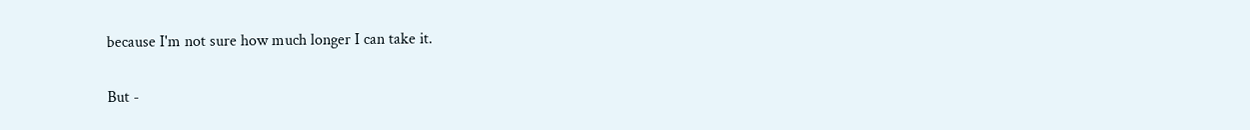because I'm not sure how much longer I can take it.

But -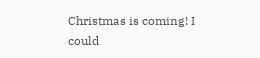Christmas is coming! I could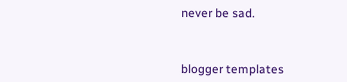never be sad.



blogger templates